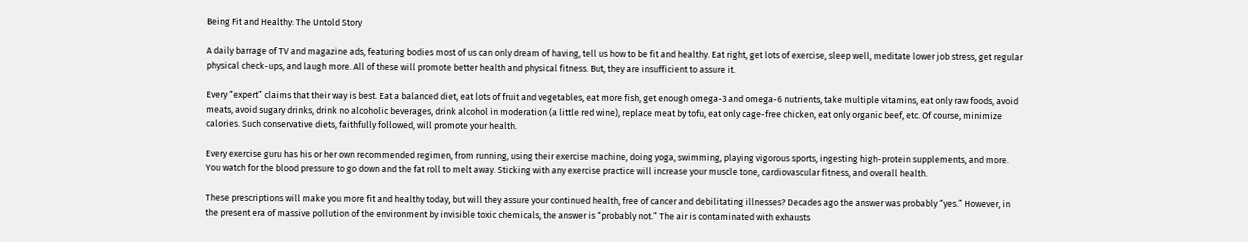Being Fit and Healthy: The Untold Story

A daily barrage of TV and magazine ads, featuring bodies most of us can only dream of having, tell us how to be fit and healthy. Eat right, get lots of exercise, sleep well, meditate lower job stress, get regular physical check-ups, and laugh more. All of these will promote better health and physical fitness. But, they are insufficient to assure it.

Every “expert” claims that their way is best. Eat a balanced diet, eat lots of fruit and vegetables, eat more fish, get enough omega-3 and omega-6 nutrients, take multiple vitamins, eat only raw foods, avoid meats, avoid sugary drinks, drink no alcoholic beverages, drink alcohol in moderation (a little red wine), replace meat by tofu, eat only cage-free chicken, eat only organic beef, etc. Of course, minimize calories. Such conservative diets, faithfully followed, will promote your health.

Every exercise guru has his or her own recommended regimen, from running, using their exercise machine, doing yoga, swimming, playing vigorous sports, ingesting high-protein supplements, and more. You watch for the blood pressure to go down and the fat roll to melt away. Sticking with any exercise practice will increase your muscle tone, cardiovascular fitness, and overall health.

These prescriptions will make you more fit and healthy today, but will they assure your continued health, free of cancer and debilitating illnesses? Decades ago the answer was probably “yes.” However, in the present era of massive pollution of the environment by invisible toxic chemicals, the answer is “probably not.” The air is contaminated with exhausts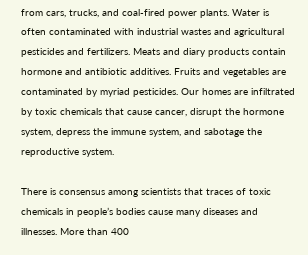from cars, trucks, and coal-fired power plants. Water is often contaminated with industrial wastes and agricultural pesticides and fertilizers. Meats and diary products contain hormone and antibiotic additives. Fruits and vegetables are contaminated by myriad pesticides. Our homes are infiltrated by toxic chemicals that cause cancer, disrupt the hormone system, depress the immune system, and sabotage the reproductive system.

There is consensus among scientists that traces of toxic chemicals in people’s bodies cause many diseases and illnesses. More than 400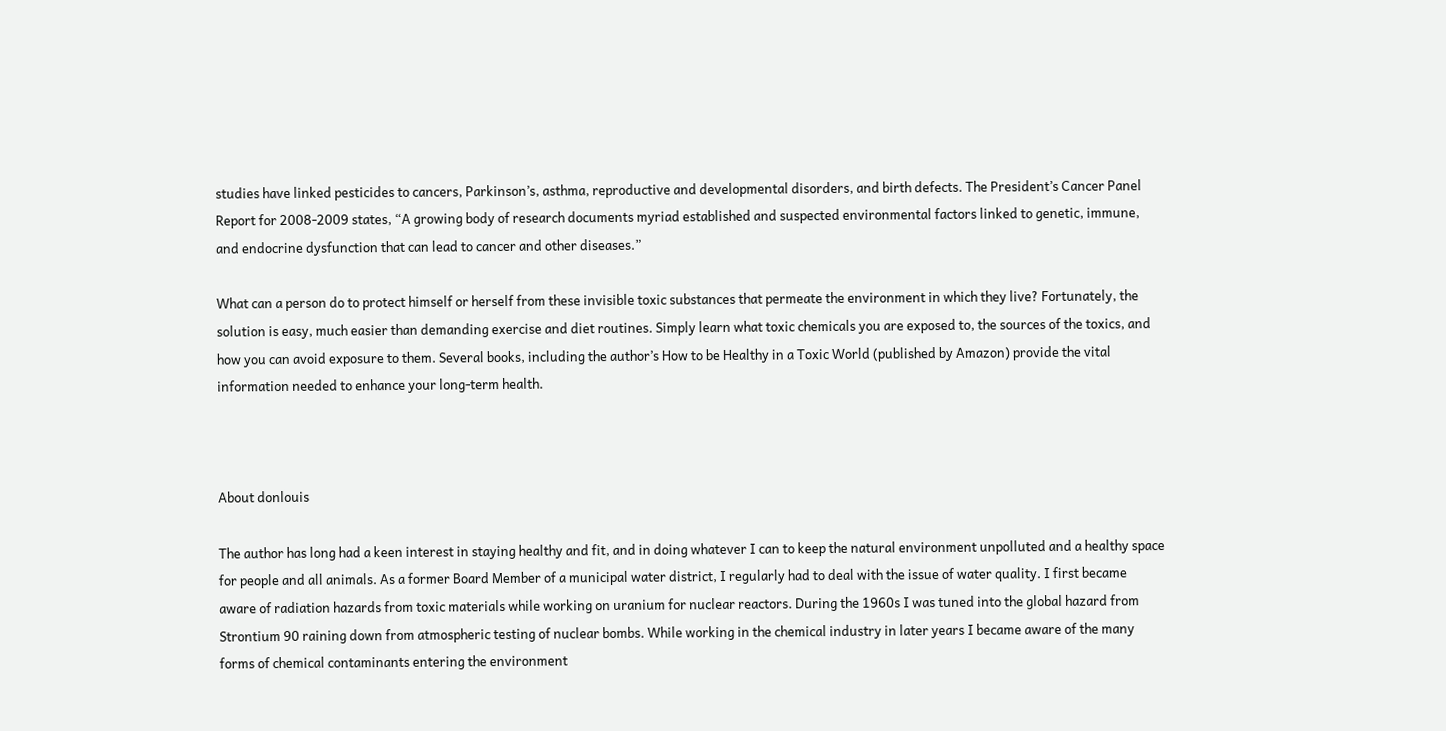studies have linked pesticides to cancers, Parkinson’s, asthma, reproductive and developmental disorders, and birth defects. The President’s Cancer Panel Report for 2008-2009 states, “A growing body of research documents myriad established and suspected environmental factors linked to genetic, immune, and endocrine dysfunction that can lead to cancer and other diseases.”

What can a person do to protect himself or herself from these invisible toxic substances that permeate the environment in which they live? Fortunately, the solution is easy, much easier than demanding exercise and diet routines. Simply learn what toxic chemicals you are exposed to, the sources of the toxics, and how you can avoid exposure to them. Several books, including the author’s How to be Healthy in a Toxic World (published by Amazon) provide the vital information needed to enhance your long-term health.



About donlouis

The author has long had a keen interest in staying healthy and fit, and in doing whatever I can to keep the natural environment unpolluted and a healthy space for people and all animals. As a former Board Member of a municipal water district, I regularly had to deal with the issue of water quality. I first became aware of radiation hazards from toxic materials while working on uranium for nuclear reactors. During the 1960s I was tuned into the global hazard from Strontium 90 raining down from atmospheric testing of nuclear bombs. While working in the chemical industry in later years I became aware of the many forms of chemical contaminants entering the environment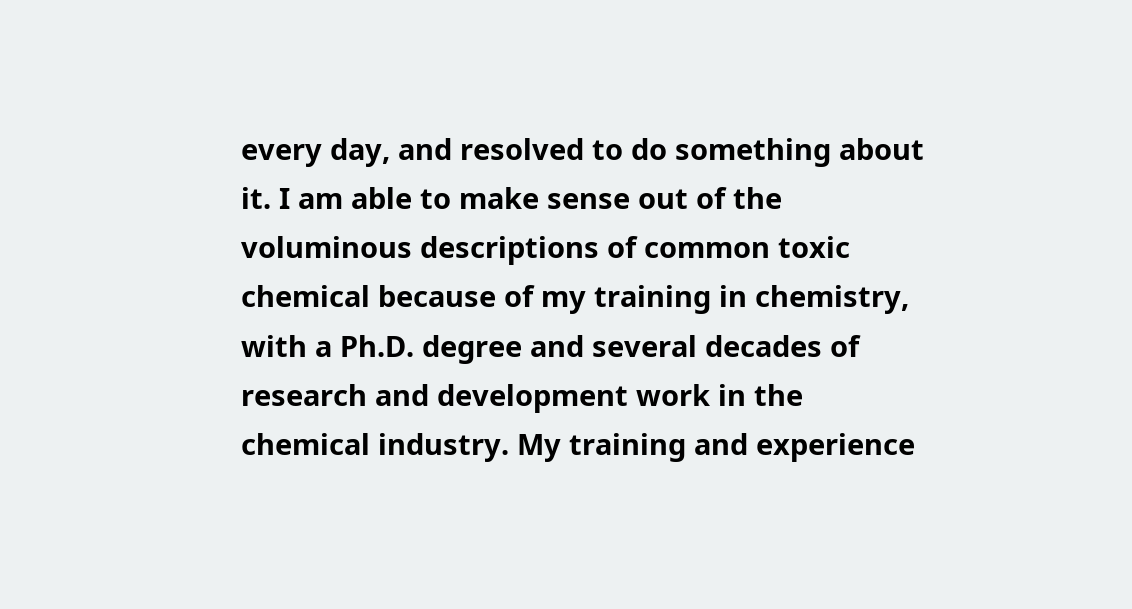every day, and resolved to do something about it. I am able to make sense out of the voluminous descriptions of common toxic chemical because of my training in chemistry, with a Ph.D. degree and several decades of research and development work in the chemical industry. My training and experience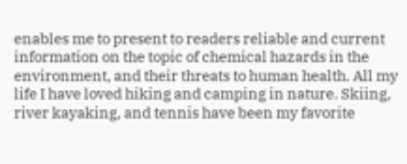enables me to present to readers reliable and current information on the topic of chemical hazards in the environment, and their threats to human health. All my life I have loved hiking and camping in nature. Skiing, river kayaking, and tennis have been my favorite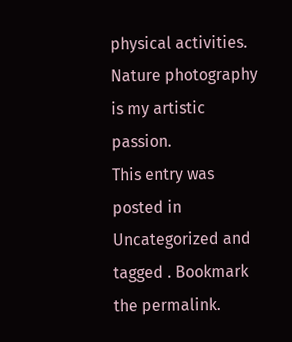physical activities. Nature photography is my artistic passion.
This entry was posted in Uncategorized and tagged . Bookmark the permalink.